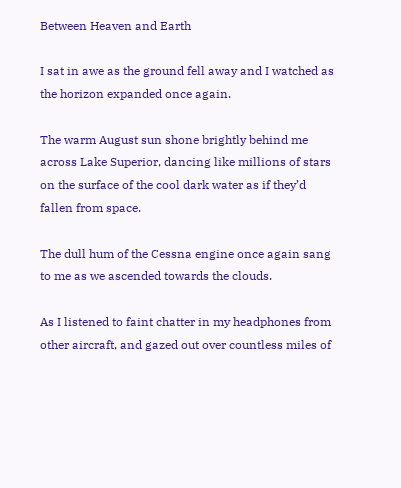Between Heaven and Earth

I sat in awe as the ground fell away and I watched as the horizon expanded once again.

The warm August sun shone brightly behind me across Lake Superior, dancing like millions of stars on the surface of the cool dark water as if they’d fallen from space.

The dull hum of the Cessna engine once again sang to me as we ascended towards the clouds.

As I listened to faint chatter in my headphones from other aircraft, and gazed out over countless miles of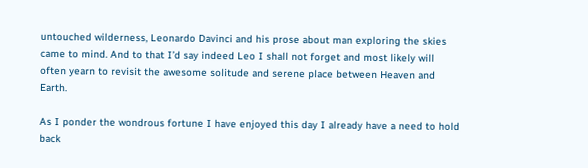untouched wilderness, Leonardo Davinci and his prose about man exploring the skies came to mind. And to that I’d say indeed Leo I shall not forget and most likely will often yearn to revisit the awesome solitude and serene place between Heaven and Earth.

As I ponder the wondrous fortune I have enjoyed this day I already have a need to hold back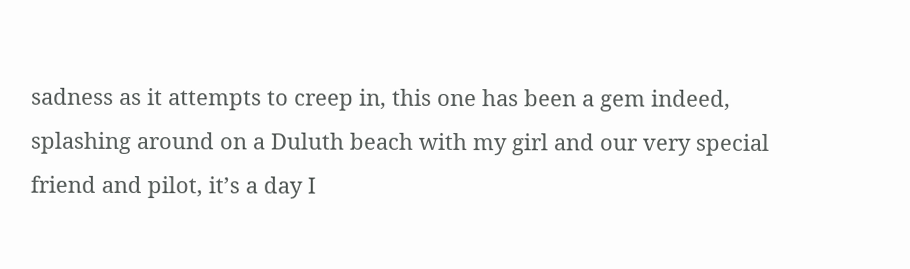sadness as it attempts to creep in, this one has been a gem indeed, splashing around on a Duluth beach with my girl and our very special friend and pilot, it’s a day I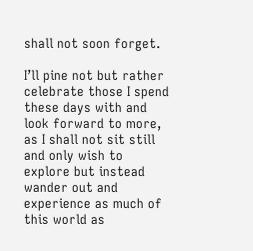shall not soon forget.

I’ll pine not but rather celebrate those I spend these days with and look forward to more, as I shall not sit still and only wish to explore but instead wander out and experience as much of this world as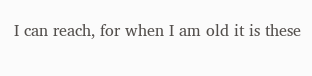I can reach, for when I am old it is these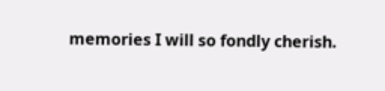memories I will so fondly cherish.